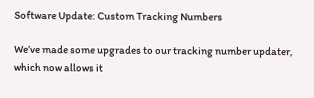Software Update: Custom Tracking Numbers

We’ve made some upgrades to our tracking number updater, which now allows it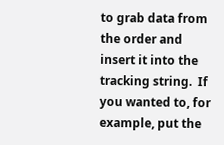to grab data from the order and insert it into the tracking string.  If you wanted to, for example, put the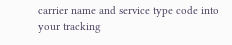carrier name and service type code into your tracking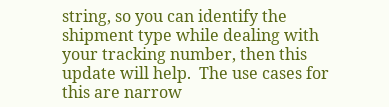string, so you can identify the shipment type while dealing with your tracking number, then this update will help.  The use cases for this are narrow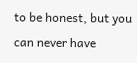to be honest, but you can never have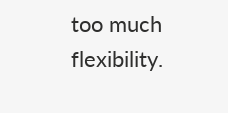too much flexibility.